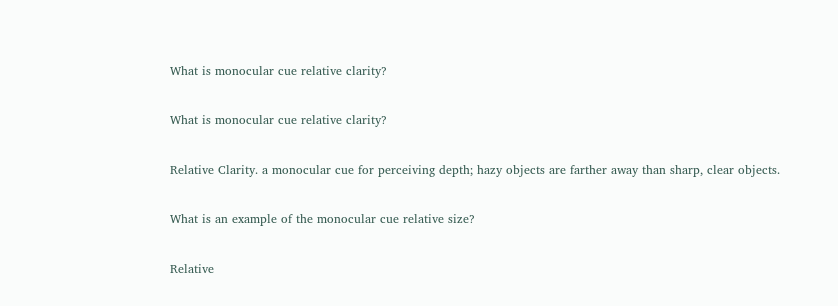What is monocular cue relative clarity?

What is monocular cue relative clarity?

Relative Clarity. a monocular cue for perceiving depth; hazy objects are farther away than sharp, clear objects.

What is an example of the monocular cue relative size?

Relative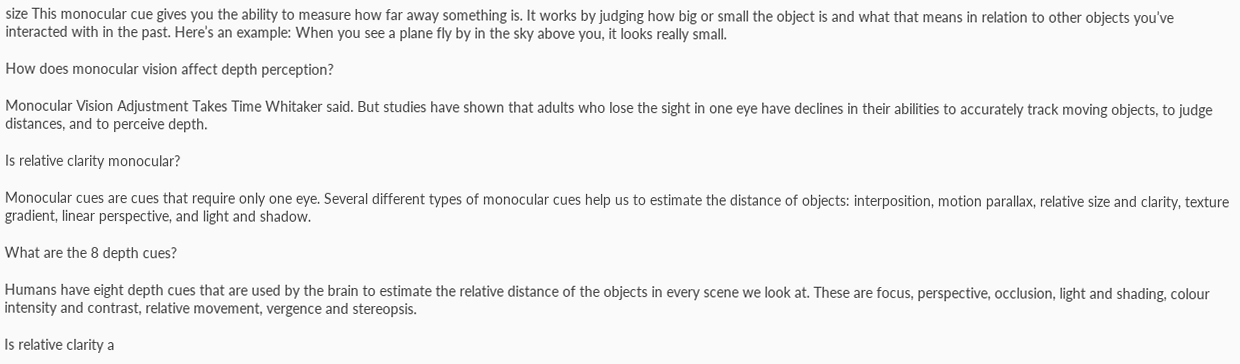size This monocular cue gives you the ability to measure how far away something is. It works by judging how big or small the object is and what that means in relation to other objects you’ve interacted with in the past. Here’s an example: When you see a plane fly by in the sky above you, it looks really small.

How does monocular vision affect depth perception?

Monocular Vision Adjustment Takes Time Whitaker said. But studies have shown that adults who lose the sight in one eye have declines in their abilities to accurately track moving objects, to judge distances, and to perceive depth.

Is relative clarity monocular?

Monocular cues are cues that require only one eye. Several different types of monocular cues help us to estimate the distance of objects: interposition, motion parallax, relative size and clarity, texture gradient, linear perspective, and light and shadow.

What are the 8 depth cues?

Humans have eight depth cues that are used by the brain to estimate the relative distance of the objects in every scene we look at. These are focus, perspective, occlusion, light and shading, colour intensity and contrast, relative movement, vergence and stereopsis.

Is relative clarity a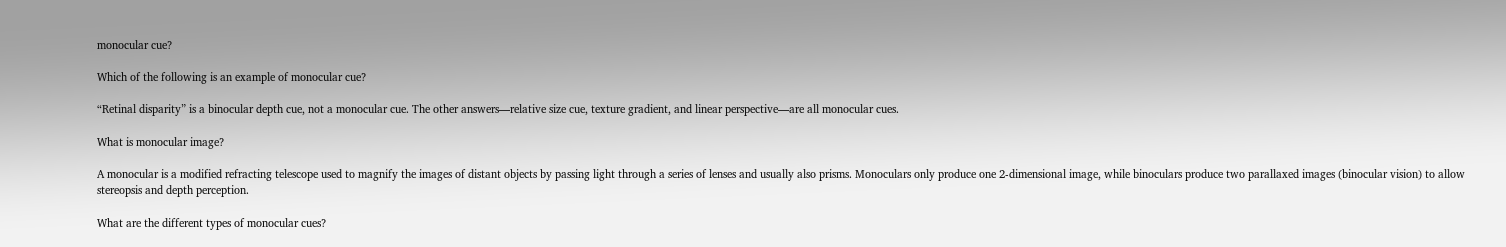monocular cue?

Which of the following is an example of monocular cue?

“Retinal disparity” is a binocular depth cue, not a monocular cue. The other answers—relative size cue, texture gradient, and linear perspective—are all monocular cues.

What is monocular image?

A monocular is a modified refracting telescope used to magnify the images of distant objects by passing light through a series of lenses and usually also prisms. Monoculars only produce one 2-dimensional image, while binoculars produce two parallaxed images (binocular vision) to allow stereopsis and depth perception.

What are the different types of monocular cues?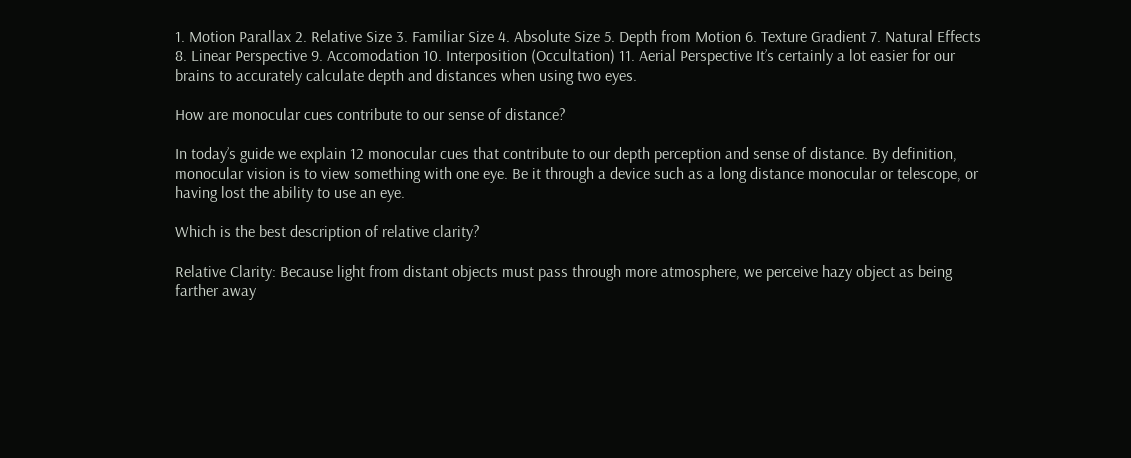1. Motion Parallax 2. Relative Size 3. Familiar Size 4. Absolute Size 5. Depth from Motion 6. Texture Gradient 7. Natural Effects 8. Linear Perspective 9. Accomodation 10. Interposition (Occultation) 11. Aerial Perspective It’s certainly a lot easier for our brains to accurately calculate depth and distances when using two eyes.

How are monocular cues contribute to our sense of distance?

In today’s guide we explain 12 monocular cues that contribute to our depth perception and sense of distance. By definition, monocular vision is to view something with one eye. Be it through a device such as a long distance monocular or telescope, or having lost the ability to use an eye.

Which is the best description of relative clarity?

Relative Clarity: Because light from distant objects must pass through more atmosphere, we perceive hazy object as being farther away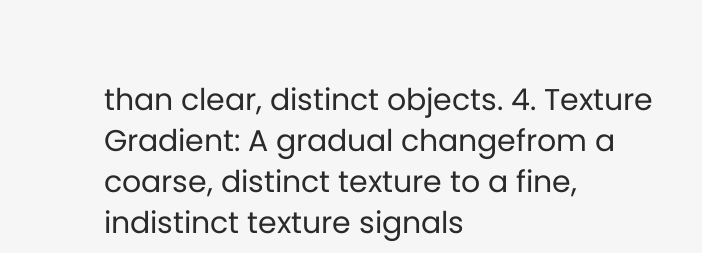than clear, distinct objects. 4. Texture Gradient: A gradual changefrom a coarse, distinct texture to a fine, indistinct texture signals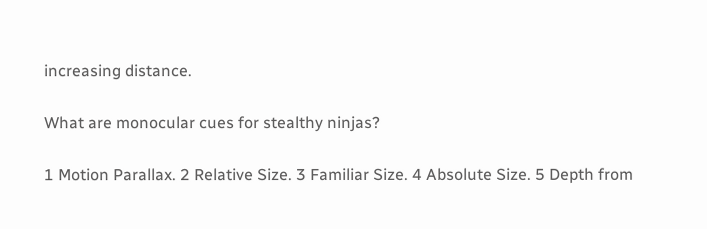increasing distance.

What are monocular cues for stealthy ninjas?

1 Motion Parallax. 2 Relative Size. 3 Familiar Size. 4 Absolute Size. 5 Depth from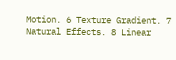Motion. 6 Texture Gradient. 7 Natural Effects. 8 Linear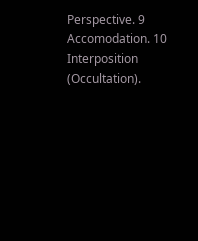Perspective. 9 Accomodation. 10 Interposition (Occultation).